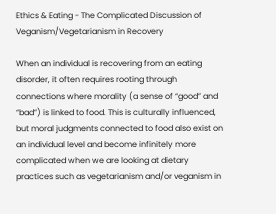Ethics & Eating - The Complicated Discussion of Veganism/Vegetarianism in Recovery

When an individual is recovering from an eating disorder, it often requires rooting through connections where morality (a sense of “good” and “bad”) is linked to food. This is culturally influenced, but moral judgments connected to food also exist on an individual level and become infinitely more complicated when we are looking at dietary practices such as vegetarianism and/or veganism in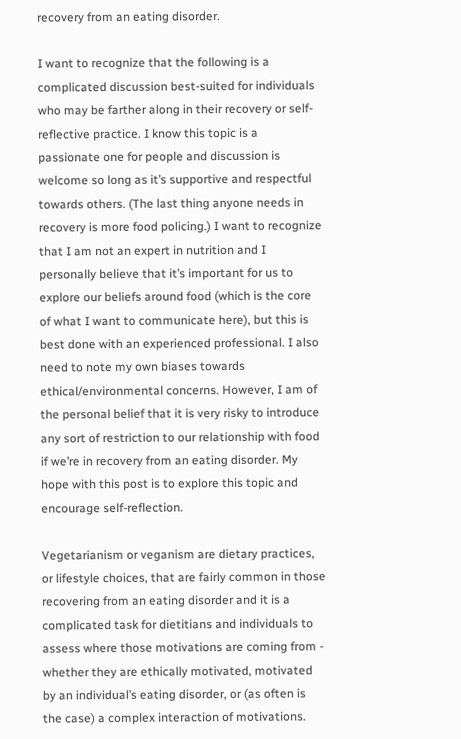recovery from an eating disorder.

I want to recognize that the following is a complicated discussion best-suited for individuals who may be farther along in their recovery or self-reflective practice. I know this topic is a passionate one for people and discussion is welcome so long as it’s supportive and respectful towards others. (The last thing anyone needs in recovery is more food policing.) I want to recognize that I am not an expert in nutrition and I personally believe that it’s important for us to explore our beliefs around food (which is the core of what I want to communicate here), but this is best done with an experienced professional. I also need to note my own biases towards ethical/environmental concerns. However, I am of the personal belief that it is very risky to introduce any sort of restriction to our relationship with food if we’re in recovery from an eating disorder. My hope with this post is to explore this topic and encourage self-reflection.

Vegetarianism or veganism are dietary practices, or lifestyle choices, that are fairly common in those recovering from an eating disorder and it is a complicated task for dietitians and individuals to assess where those motivations are coming from - whether they are ethically motivated, motivated by an individual’s eating disorder, or (as often is the case) a complex interaction of motivations.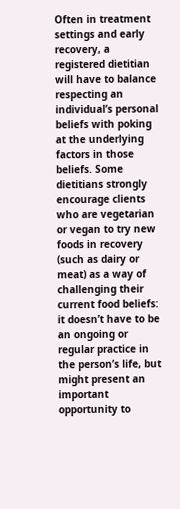Often in treatment settings and early recovery, a registered dietitian will have to balance respecting an individual’s personal beliefs with poking at the underlying factors in those beliefs. Some dietitians strongly encourage clients who are vegetarian or vegan to try new foods in recovery (such as dairy or meat) as a way of challenging their current food beliefs: it doesn’t have to be an ongoing or regular practice in the person’s life, but might present an important opportunity to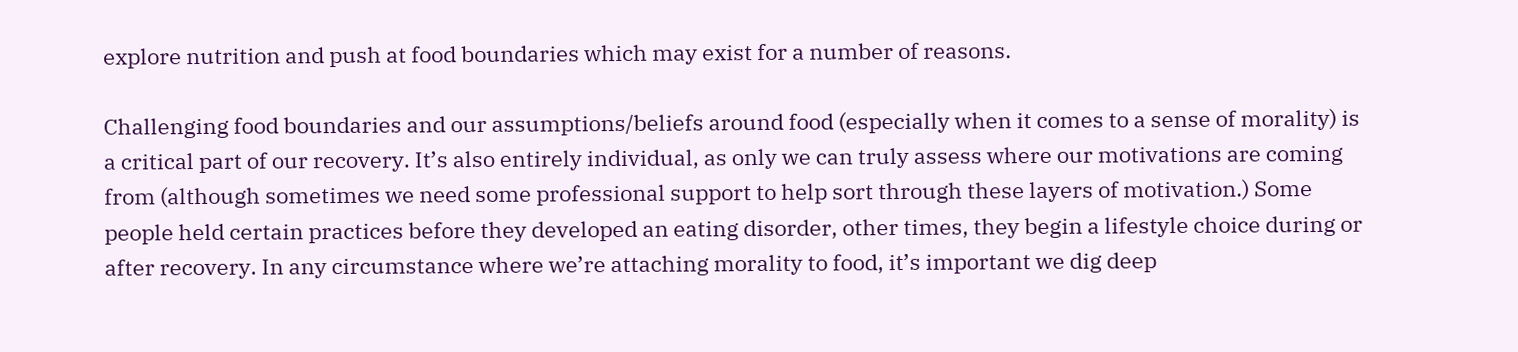explore nutrition and push at food boundaries which may exist for a number of reasons.

Challenging food boundaries and our assumptions/beliefs around food (especially when it comes to a sense of morality) is a critical part of our recovery. It’s also entirely individual, as only we can truly assess where our motivations are coming from (although sometimes we need some professional support to help sort through these layers of motivation.) Some people held certain practices before they developed an eating disorder, other times, they begin a lifestyle choice during or after recovery. In any circumstance where we’re attaching morality to food, it’s important we dig deep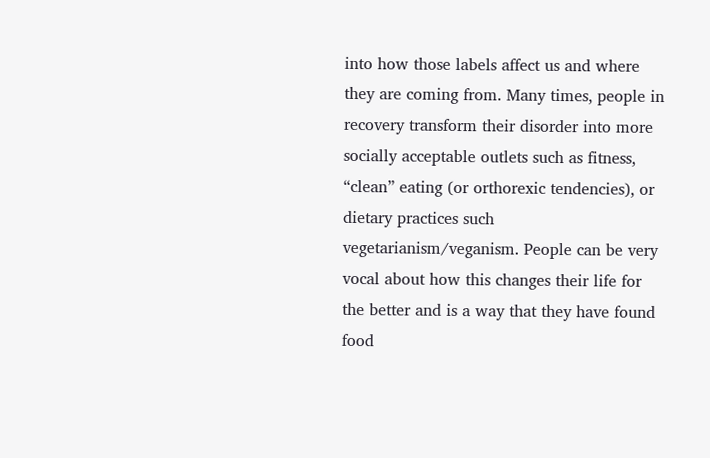into how those labels affect us and where they are coming from. Many times, people in recovery transform their disorder into more socially acceptable outlets such as fitness, “clean” eating (or orthorexic tendencies), or dietary practices such vegetarianism/veganism. People can be very vocal about how this changes their life for the better and is a way that they have found food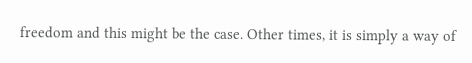freedom and this might be the case. Other times, it is simply a way of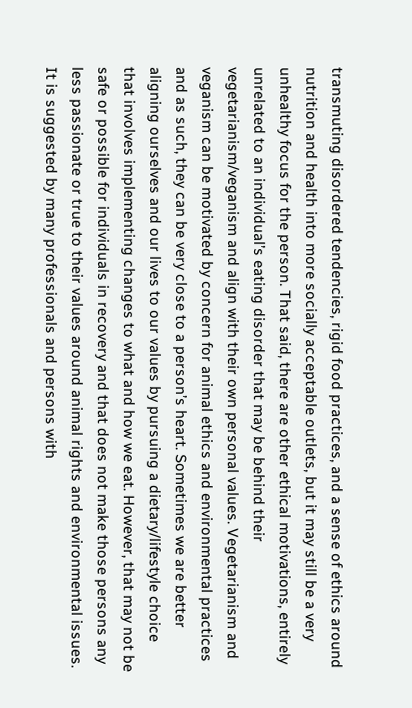transmuting disordered tendencies, rigid food practices, and a sense of ethics around nutrition and health into more socially acceptable outlets, but it may still be a very unhealthy focus for the person. That said, there are other ethical motivations, entirely unrelated to an individual’s eating disorder that may be behind their vegetarianism/veganism and align with their own personal values. Vegetarianism and veganism can be motivated by concern for animal ethics and environmental practices and as such, they can be very close to a person’s heart. Sometimes we are better aligning ourselves and our lives to our values by pursuing a dietary/lifestyle choice that involves implementing changes to what and how we eat. However, that may not be safe or possible for individuals in recovery and that does not make those persons any less passionate or true to their values around animal rights and environmental issues. It is suggested by many professionals and persons with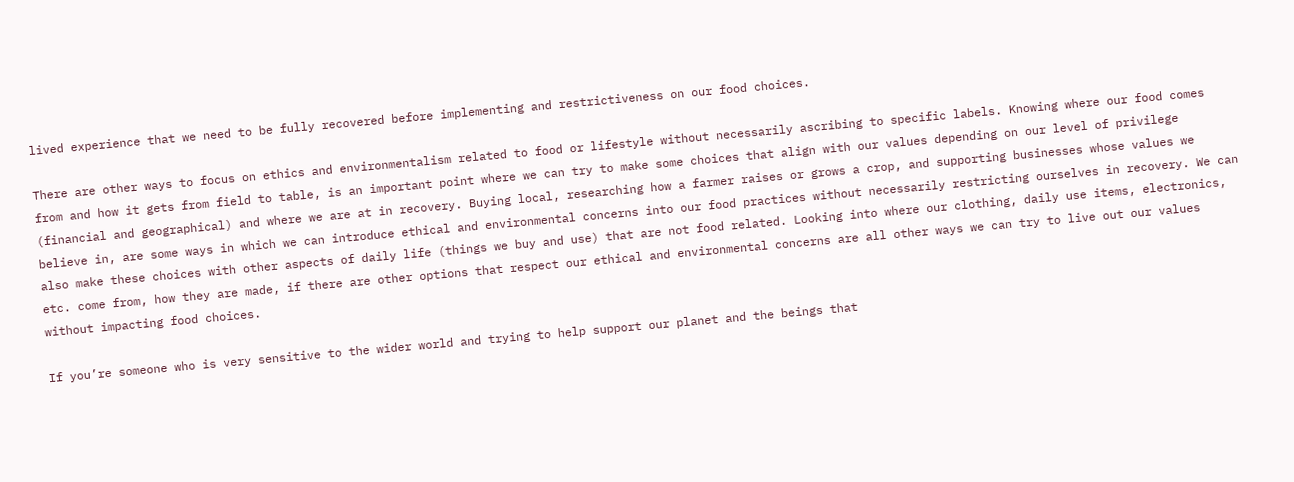lived experience that we need to be fully recovered before implementing and restrictiveness on our food choices.

There are other ways to focus on ethics and environmentalism related to food or lifestyle without necessarily ascribing to specific labels. Knowing where our food comes from and how it gets from field to table, is an important point where we can try to make some choices that align with our values depending on our level of privilege (financial and geographical) and where we are at in recovery. Buying local, researching how a farmer raises or grows a crop, and supporting businesses whose values we believe in, are some ways in which we can introduce ethical and environmental concerns into our food practices without necessarily restricting ourselves in recovery. We can also make these choices with other aspects of daily life (things we buy and use) that are not food related. Looking into where our clothing, daily use items, electronics, etc. come from, how they are made, if there are other options that respect our ethical and environmental concerns are all other ways we can try to live out our values without impacting food choices.

If you’re someone who is very sensitive to the wider world and trying to help support our planet and the beings that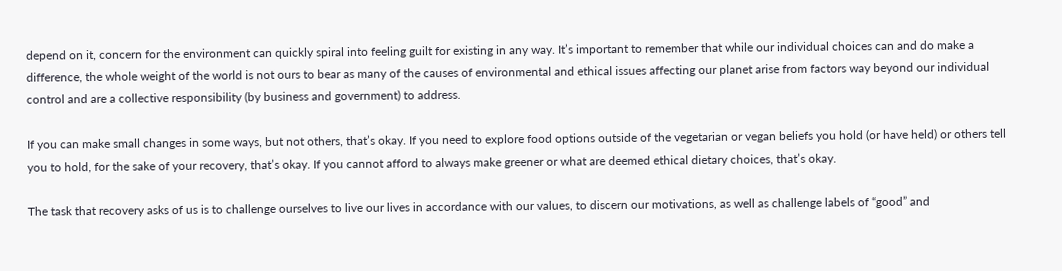depend on it, concern for the environment can quickly spiral into feeling guilt for existing in any way. It’s important to remember that while our individual choices can and do make a difference, the whole weight of the world is not ours to bear as many of the causes of environmental and ethical issues affecting our planet arise from factors way beyond our individual control and are a collective responsibility (by business and government) to address.

If you can make small changes in some ways, but not others, that’s okay. If you need to explore food options outside of the vegetarian or vegan beliefs you hold (or have held) or others tell you to hold, for the sake of your recovery, that’s okay. If you cannot afford to always make greener or what are deemed ethical dietary choices, that’s okay.

The task that recovery asks of us is to challenge ourselves to live our lives in accordance with our values, to discern our motivations, as well as challenge labels of “good” and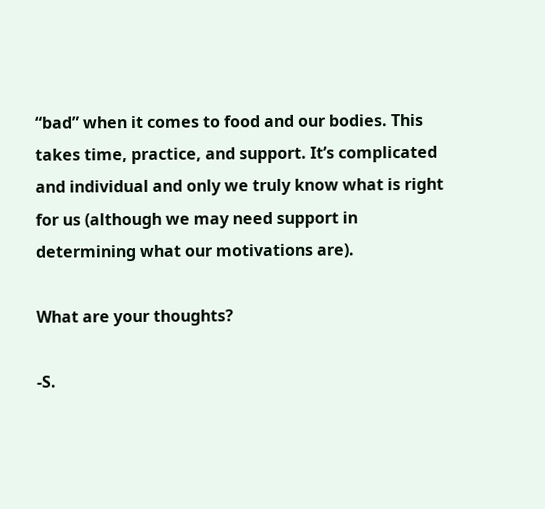“bad” when it comes to food and our bodies. This takes time, practice, and support. It’s complicated and individual and only we truly know what is right for us (although we may need support in determining what our motivations are).

What are your thoughts?

-S.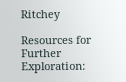Ritchey

Resources for Further Exploration: